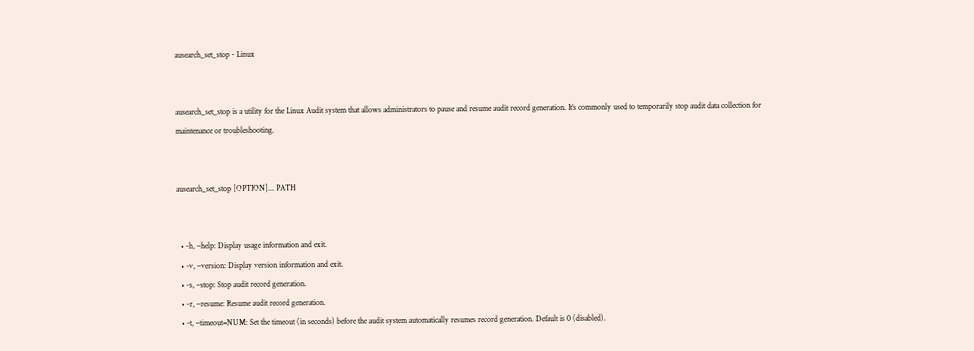ausearch_set_stop - Linux


ausearch_set_stop is a utility for the Linux Audit system that allows administrators to pause and resume audit record generation. It’s commonly used to temporarily stop audit data collection for maintenance or troubleshooting.


ausearch_set_stop [OPTION]... PATH


  • -h, –help: Display usage information and exit.
  • -v, –version: Display version information and exit.
  • -s, –stop: Stop audit record generation.
  • -r, –resume: Resume audit record generation.
  • -t, –timeout=NUM: Set the timeout (in seconds) before the audit system automatically resumes record generation. Default is 0 (disabled).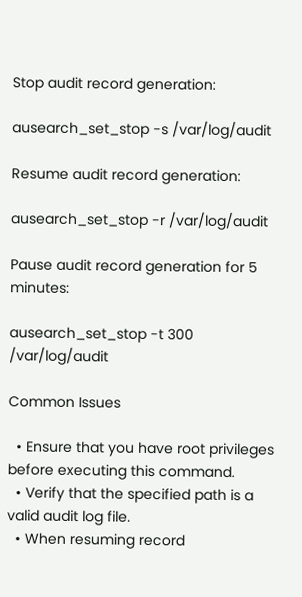Stop audit record generation:

ausearch_set_stop -s /var/log/audit

Resume audit record generation:

ausearch_set_stop -r /var/log/audit

Pause audit record generation for 5 minutes:

ausearch_set_stop -t 300 /var/log/audit

Common Issues

  • Ensure that you have root privileges before executing this command.
  • Verify that the specified path is a valid audit log file.
  • When resuming record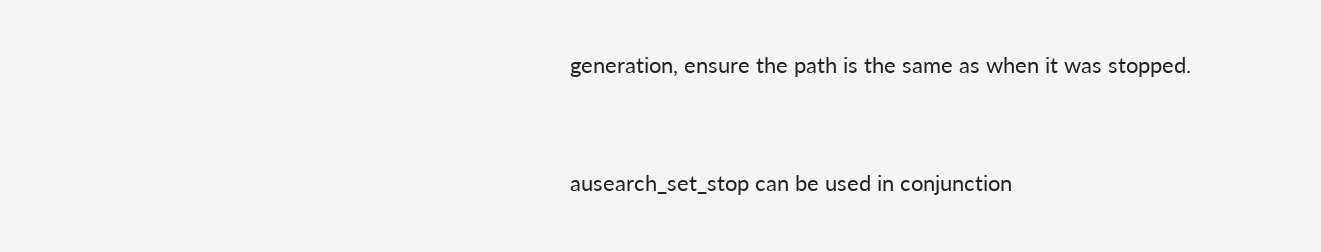generation, ensure the path is the same as when it was stopped.


ausearch_set_stop can be used in conjunction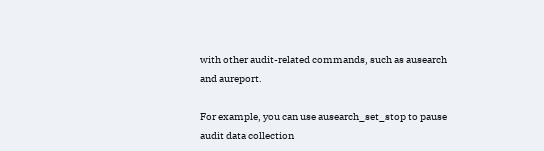with other audit-related commands, such as ausearch and aureport.

For example, you can use ausearch_set_stop to pause audit data collection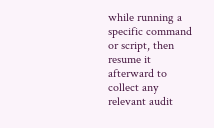while running a specific command or script, then resume it afterward to collect any relevant audit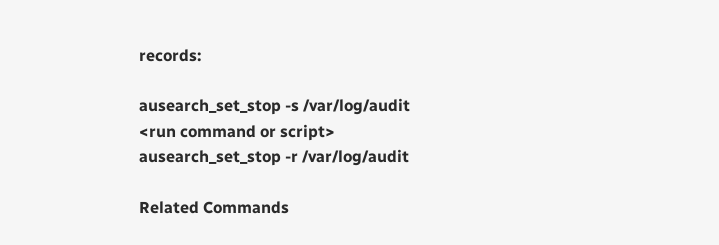records:

ausearch_set_stop -s /var/log/audit
<run command or script>
ausearch_set_stop -r /var/log/audit

Related Commands